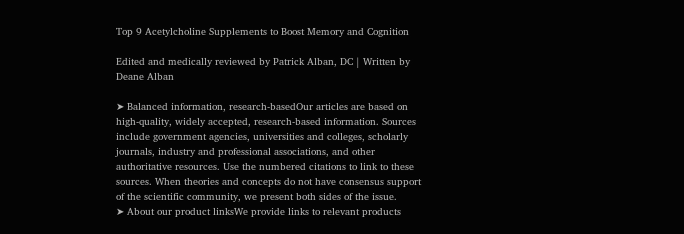Top 9 Acetylcholine Supplements to Boost Memory and Cognition

Edited and medically reviewed by Patrick Alban, DC | Written by Deane Alban

➤ Balanced information, research-basedOur articles are based on high-quality, widely accepted, research-based information. Sources include government agencies, universities and colleges, scholarly journals, industry and professional associations, and other authoritative resources. Use the numbered citations to link to these sources. When theories and concepts do not have consensus support of the scientific community, we present both sides of the issue.
➤ About our product linksWe provide links to relevant products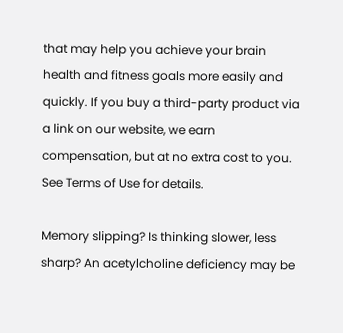that may help you achieve your brain health and fitness goals more easily and quickly. If you buy a third-party product via a link on our website, we earn compensation, but at no extra cost to you. See Terms of Use for details.

Memory slipping? Is thinking slower, less sharp? An acetylcholine deficiency may be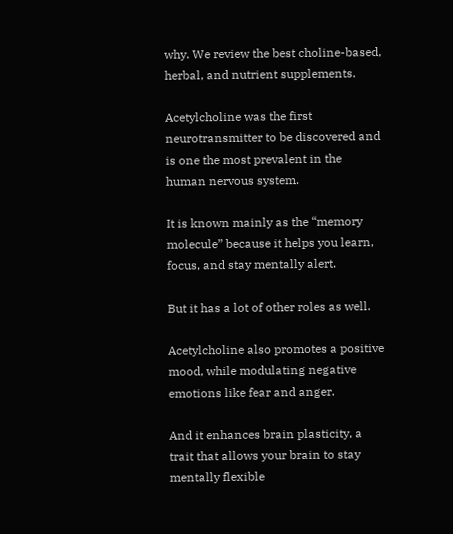why. We review the best choline-based, herbal, and nutrient supplements.

Acetylcholine was the first neurotransmitter to be discovered and is one the most prevalent in the human nervous system.

It is known mainly as the “memory molecule” because it helps you learn, focus, and stay mentally alert.

But it has a lot of other roles as well.

Acetylcholine also promotes a positive mood, while modulating negative emotions like fear and anger.

And it enhances brain plasticity, a trait that allows your brain to stay mentally flexible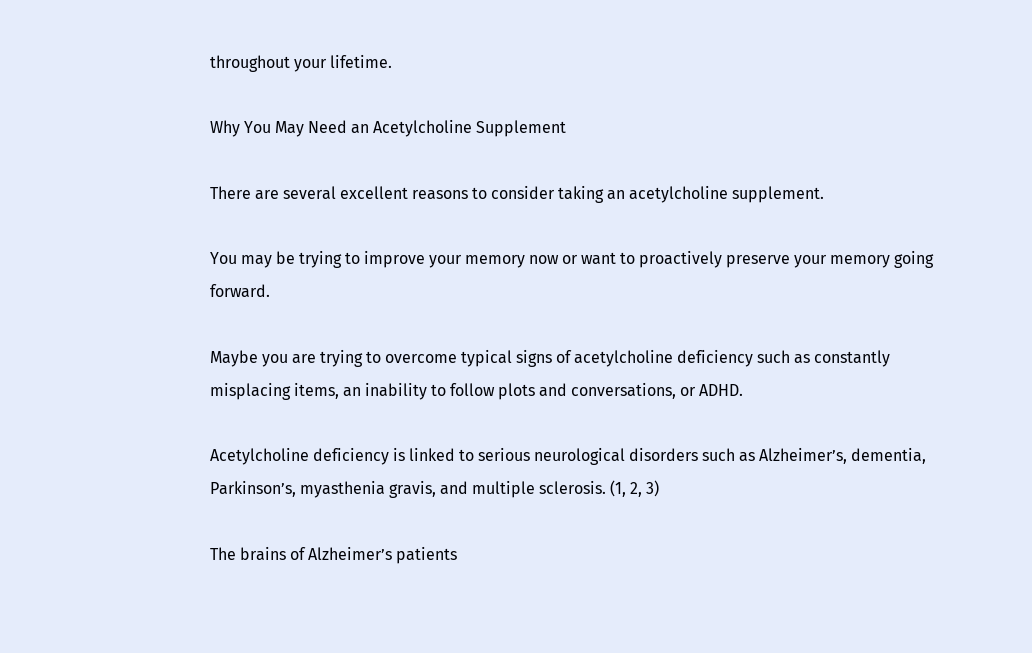throughout your lifetime.

Why You May Need an Acetylcholine Supplement

There are several excellent reasons to consider taking an acetylcholine supplement.

You may be trying to improve your memory now or want to proactively preserve your memory going forward.

Maybe you are trying to overcome typical signs of acetylcholine deficiency such as constantly misplacing items, an inability to follow plots and conversations, or ADHD.

Acetylcholine deficiency is linked to serious neurological disorders such as Alzheimer’s, dementia, Parkinson’s, myasthenia gravis, and multiple sclerosis. (1, 2, 3)

The brains of Alzheimer’s patients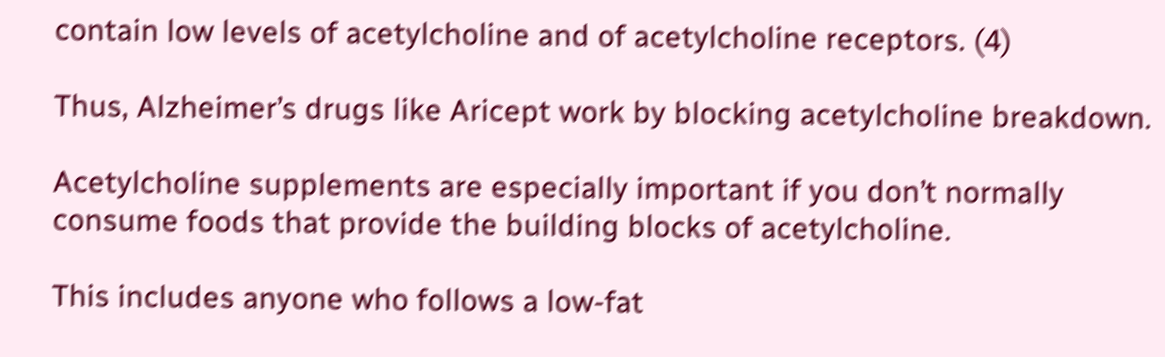contain low levels of acetylcholine and of acetylcholine receptors. (4)

Thus, Alzheimer’s drugs like Aricept work by blocking acetylcholine breakdown.

Acetylcholine supplements are especially important if you don’t normally consume foods that provide the building blocks of acetylcholine.

This includes anyone who follows a low-fat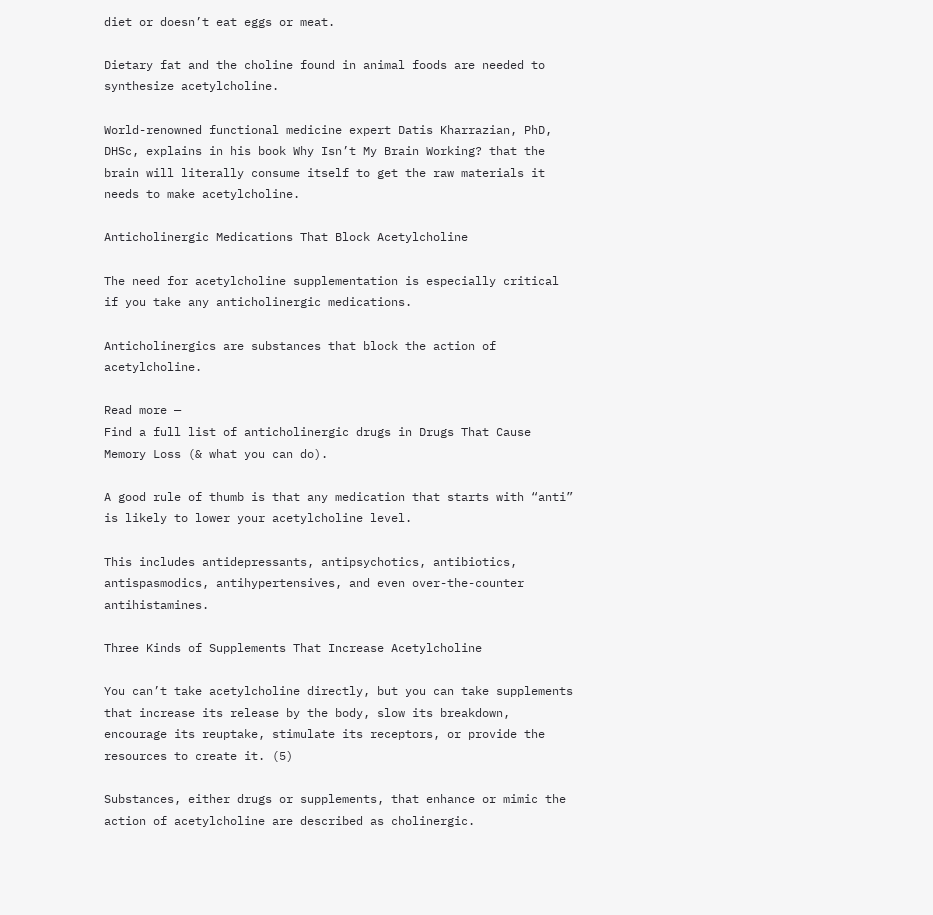diet or doesn’t eat eggs or meat.

Dietary fat and the choline found in animal foods are needed to synthesize acetylcholine.

World-renowned functional medicine expert Datis Kharrazian, PhD, DHSc, explains in his book Why Isn’t My Brain Working? that the brain will literally consume itself to get the raw materials it needs to make acetylcholine.

Anticholinergic Medications That Block Acetylcholine

The need for acetylcholine supplementation is especially critical if you take any anticholinergic medications.

Anticholinergics are substances that block the action of acetylcholine.

Read more —
Find a full list of anticholinergic drugs in Drugs That Cause Memory Loss (& what you can do).

A good rule of thumb is that any medication that starts with “anti” is likely to lower your acetylcholine level.

This includes antidepressants, antipsychotics, antibiotics, antispasmodics, antihypertensives, and even over-the-counter antihistamines.

Three Kinds of Supplements That Increase Acetylcholine

You can’t take acetylcholine directly, but you can take supplements that increase its release by the body, slow its breakdown, encourage its reuptake, stimulate its receptors, or provide the resources to create it. (5)

Substances, either drugs or supplements, that enhance or mimic the action of acetylcholine are described as cholinergic.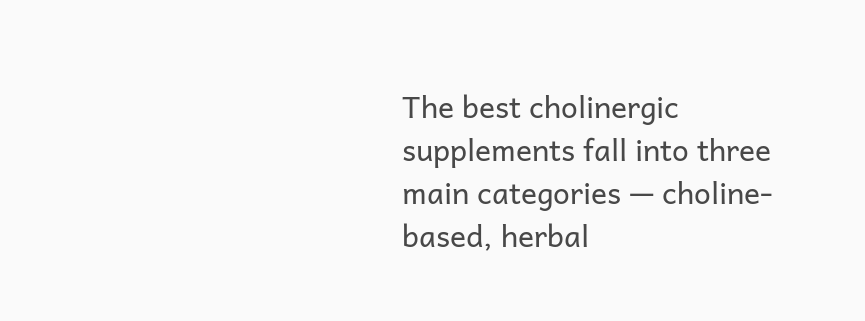The best cholinergic supplements fall into three main categories — choline-based, herbal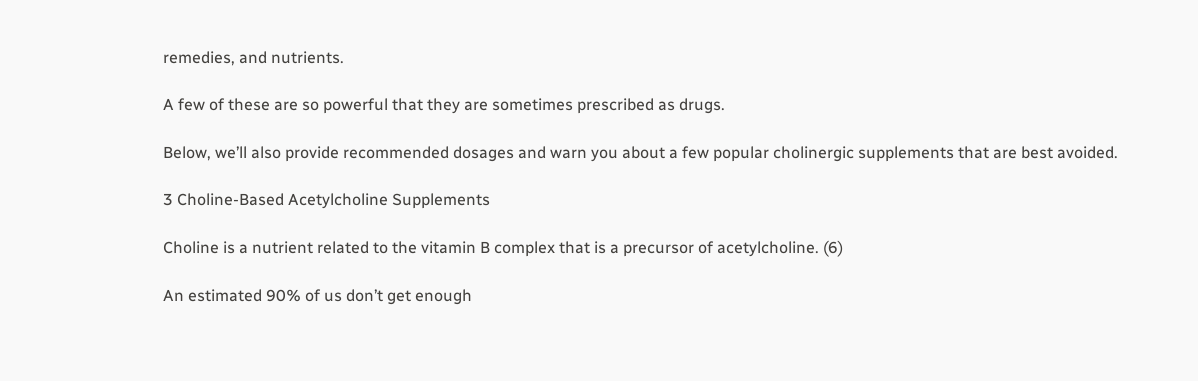remedies, and nutrients.

A few of these are so powerful that they are sometimes prescribed as drugs.

Below, we’ll also provide recommended dosages and warn you about a few popular cholinergic supplements that are best avoided.

3 Choline-Based Acetylcholine Supplements

Choline is a nutrient related to the vitamin B complex that is a precursor of acetylcholine. (6)

An estimated 90% of us don’t get enough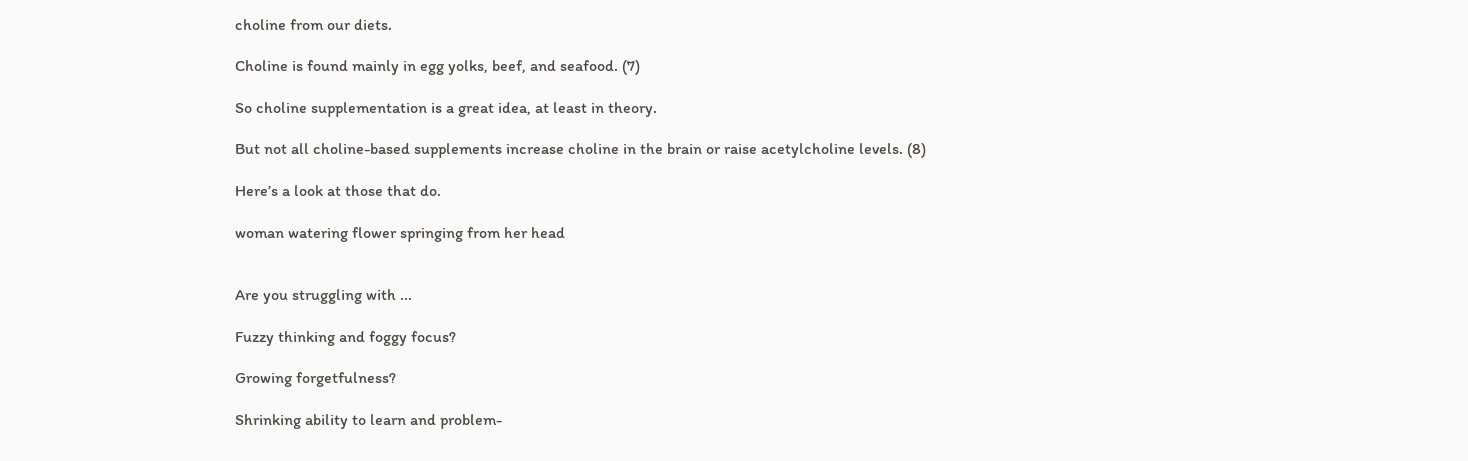choline from our diets.

Choline is found mainly in egg yolks, beef, and seafood. (7)

So choline supplementation is a great idea, at least in theory.

But not all choline-based supplements increase choline in the brain or raise acetylcholine levels. (8)

Here’s a look at those that do.

woman watering flower springing from her head


Are you struggling with ...

Fuzzy thinking and foggy focus?

Growing forgetfulness?

Shrinking ability to learn and problem-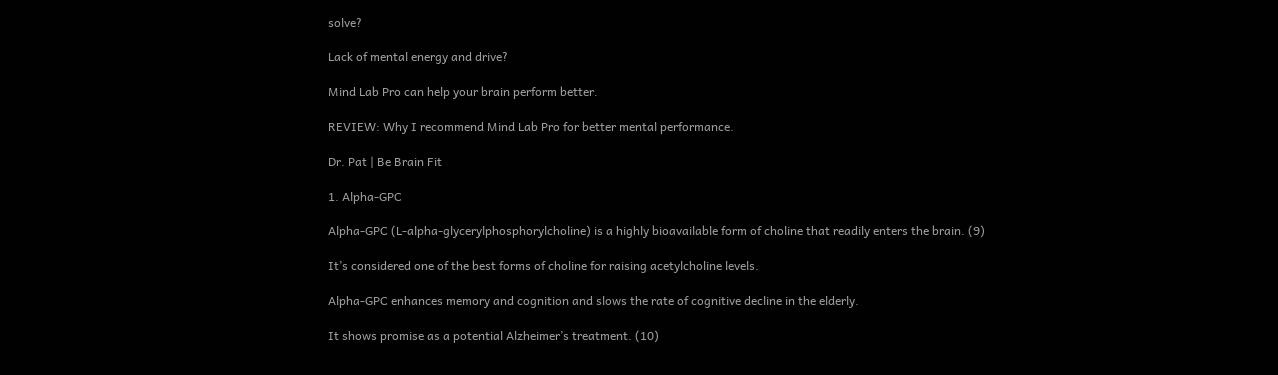solve?

Lack of mental energy and drive?

Mind Lab Pro can help your brain perform better.

REVIEW: Why I recommend Mind Lab Pro for better mental performance.

Dr. Pat | Be Brain Fit

1. Alpha-GPC

Alpha-GPC (L-alpha-glycerylphosphorylcholine) is a highly bioavailable form of choline that readily enters the brain. (9)

It’s considered one of the best forms of choline for raising acetylcholine levels.

Alpha-GPC enhances memory and cognition and slows the rate of cognitive decline in the elderly.

It shows promise as a potential Alzheimer’s treatment. (10)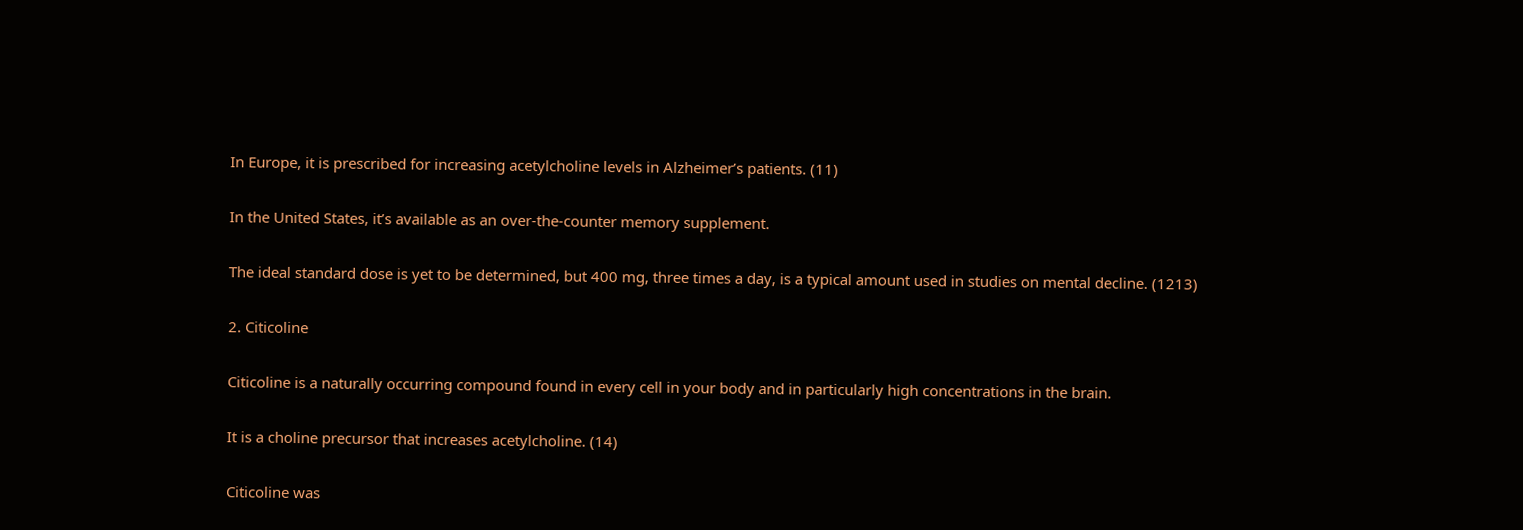In Europe, it is prescribed for increasing acetylcholine levels in Alzheimer’s patients. (11)

In the United States, it’s available as an over-the-counter memory supplement.

The ideal standard dose is yet to be determined, but 400 mg, three times a day, is a typical amount used in studies on mental decline. (1213)

2. Citicoline

Citicoline is a naturally occurring compound found in every cell in your body and in particularly high concentrations in the brain.

It is a choline precursor that increases acetylcholine. (14)

Citicoline was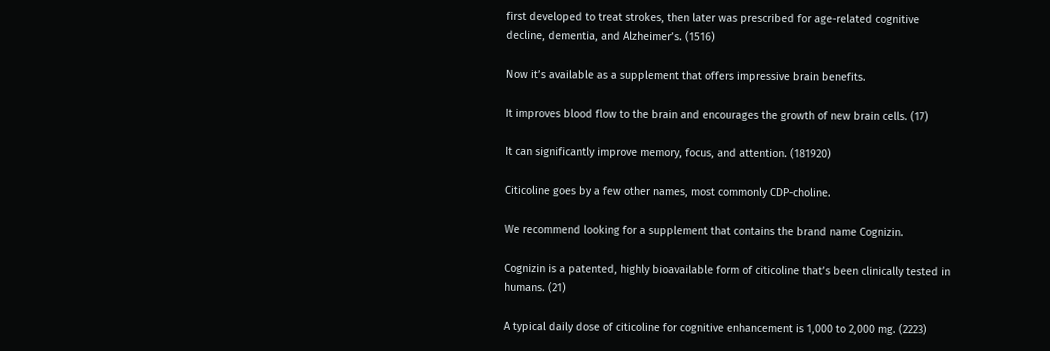first developed to treat strokes, then later was prescribed for age-related cognitive decline, dementia, and Alzheimer’s. (1516)

Now it’s available as a supplement that offers impressive brain benefits.

It improves blood flow to the brain and encourages the growth of new brain cells. (17)

It can significantly improve memory, focus, and attention. (181920)

Citicoline goes by a few other names, most commonly CDP-choline.

We recommend looking for a supplement that contains the brand name Cognizin.

Cognizin is a patented, highly bioavailable form of citicoline that’s been clinically tested in humans. (21)

A typical daily dose of citicoline for cognitive enhancement is 1,000 to 2,000 mg. (2223)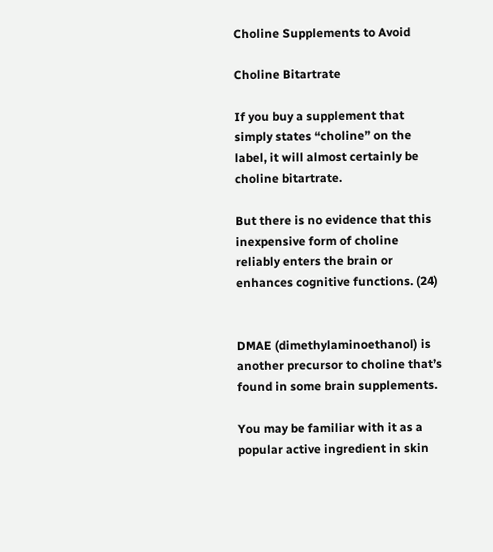Choline Supplements to Avoid

Choline Bitartrate

If you buy a supplement that simply states “choline” on the label, it will almost certainly be choline bitartrate.

But there is no evidence that this inexpensive form of choline reliably enters the brain or enhances cognitive functions. (24)


DMAE (dimethylaminoethanol) is another precursor to choline that’s found in some brain supplements.

You may be familiar with it as a popular active ingredient in skin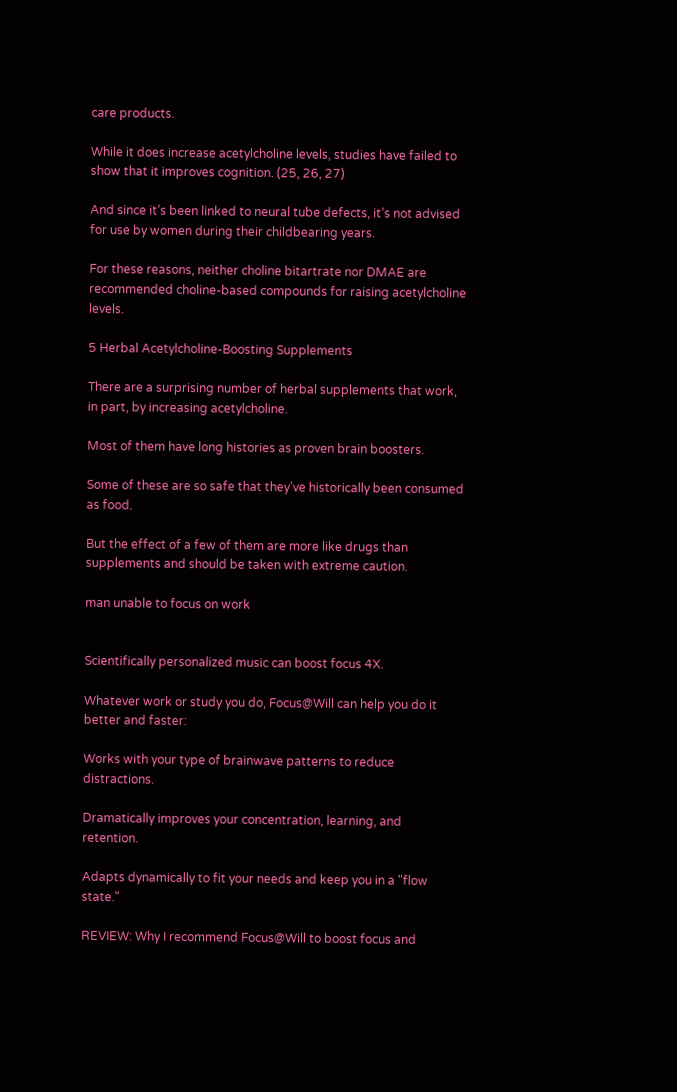care products.

While it does increase acetylcholine levels, studies have failed to show that it improves cognition. (25, 26, 27)

And since it’s been linked to neural tube defects, it’s not advised for use by women during their childbearing years.

For these reasons, neither choline bitartrate nor DMAE are recommended choline-based compounds for raising acetylcholine levels.

5 Herbal Acetylcholine-Boosting Supplements

There are a surprising number of herbal supplements that work, in part, by increasing acetylcholine.

Most of them have long histories as proven brain boosters.

Some of these are so safe that they’ve historically been consumed as food.

But the effect of a few of them are more like drugs than supplements and should be taken with extreme caution.

man unable to focus on work


Scientifically personalized music can boost focus 4X.

Whatever work or study you do, Focus@Will can help you do it better and faster:

Works with your type of brainwave patterns to reduce distractions.

Dramatically improves your concentration, learning, and retention.

Adapts dynamically to fit your needs and keep you in a "flow state."

REVIEW: Why I recommend Focus@Will to boost focus and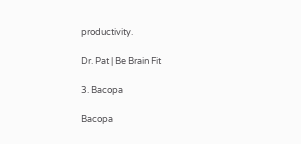productivity.

Dr. Pat | Be Brain Fit

3. Bacopa

Bacopa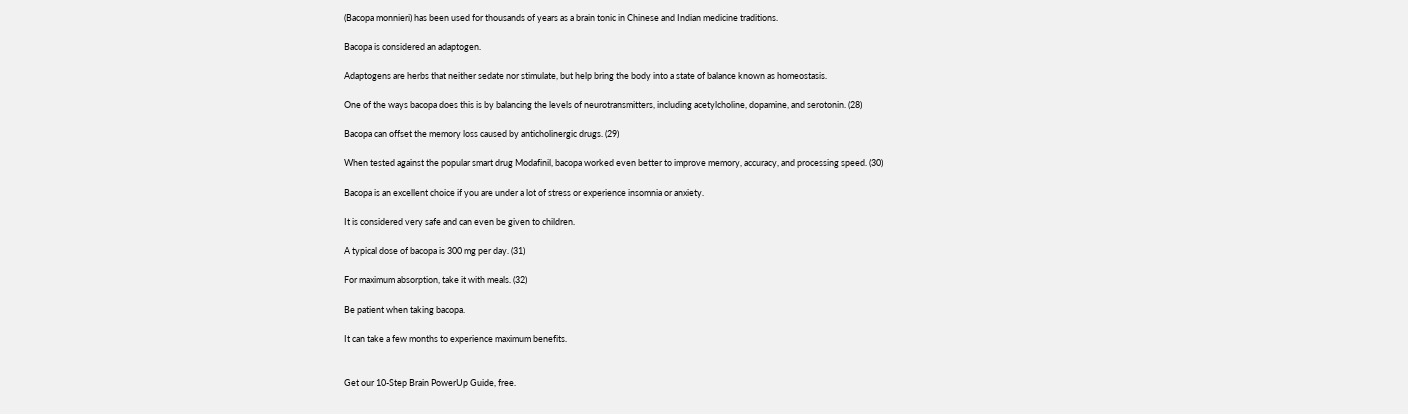(Bacopa monnieri) has been used for thousands of years as a brain tonic in Chinese and Indian medicine traditions.

Bacopa is considered an adaptogen.

Adaptogens are herbs that neither sedate nor stimulate, but help bring the body into a state of balance known as homeostasis.

One of the ways bacopa does this is by balancing the levels of neurotransmitters, including acetylcholine, dopamine, and serotonin. (28)

Bacopa can offset the memory loss caused by anticholinergic drugs. (29)

When tested against the popular smart drug Modafinil, bacopa worked even better to improve memory, accuracy, and processing speed. (30)

Bacopa is an excellent choice if you are under a lot of stress or experience insomnia or anxiety.

It is considered very safe and can even be given to children.

A typical dose of bacopa is 300 mg per day. (31)

For maximum absorption, take it with meals. (32)

Be patient when taking bacopa.

It can take a few months to experience maximum benefits.


Get our 10-Step Brain PowerUp Guide, free.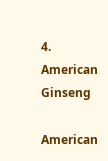4. American Ginseng

American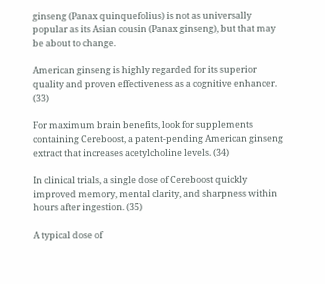ginseng (Panax quinquefolius) is not as universally popular as its Asian cousin (Panax ginseng), but that may be about to change.

American ginseng is highly regarded for its superior quality and proven effectiveness as a cognitive enhancer. (33)

For maximum brain benefits, look for supplements containing Cereboost, a patent-pending American ginseng extract that increases acetylcholine levels. (34)

In clinical trials, a single dose of Cereboost quickly improved memory, mental clarity, and sharpness within hours after ingestion. (35)

A typical dose of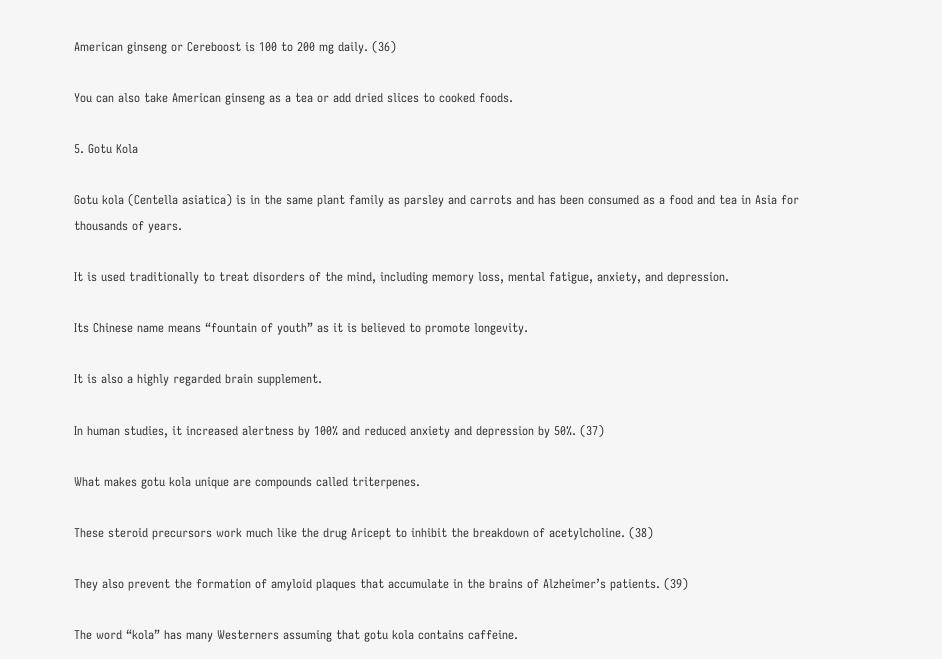American ginseng or Cereboost is 100 to 200 mg daily. (36)

You can also take American ginseng as a tea or add dried slices to cooked foods.

5. Gotu Kola

Gotu kola (Centella asiatica) is in the same plant family as parsley and carrots and has been consumed as a food and tea in Asia for thousands of years.

It is used traditionally to treat disorders of the mind, including memory loss, mental fatigue, anxiety, and depression.

Its Chinese name means “fountain of youth” as it is believed to promote longevity.

It is also a highly regarded brain supplement.

In human studies, it increased alertness by 100% and reduced anxiety and depression by 50%. (37)

What makes gotu kola unique are compounds called triterpenes.

These steroid precursors work much like the drug Aricept to inhibit the breakdown of acetylcholine. (38)

They also prevent the formation of amyloid plaques that accumulate in the brains of Alzheimer’s patients. (39)

The word “kola” has many Westerners assuming that gotu kola contains caffeine.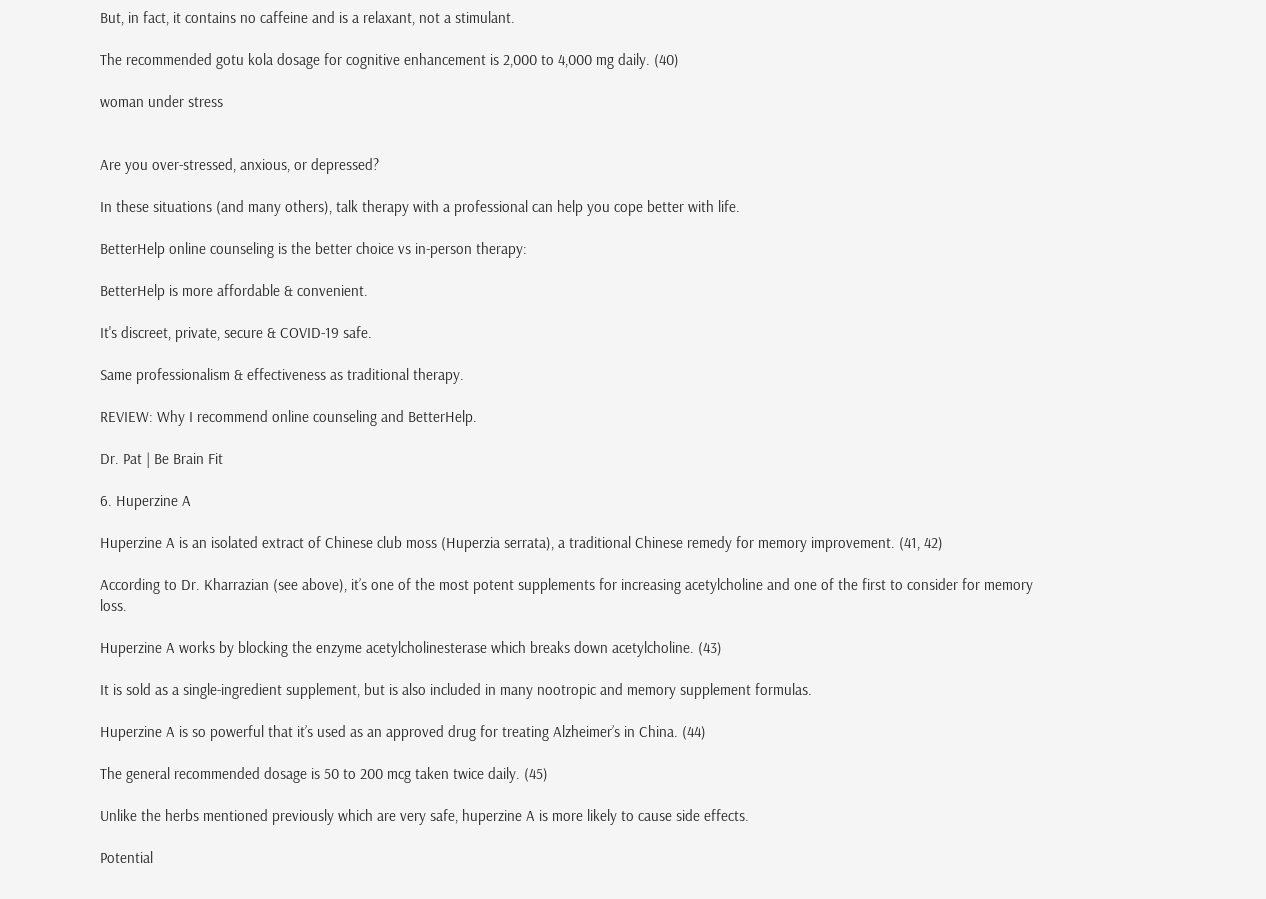But, in fact, it contains no caffeine and is a relaxant, not a stimulant.

The recommended gotu kola dosage for cognitive enhancement is 2,000 to 4,000 mg daily. (40)

woman under stress


Are you over-stressed, anxious, or depressed?

In these situations (and many others), talk therapy with a professional can help you cope better with life.

BetterHelp online counseling is the better choice vs in-person therapy:

BetterHelp is more affordable & convenient.

It's discreet, private, secure & COVID-19 safe.

Same professionalism & effectiveness as traditional therapy.

REVIEW: Why I recommend online counseling and BetterHelp.

Dr. Pat | Be Brain Fit

6. Huperzine A

Huperzine A is an isolated extract of Chinese club moss (Huperzia serrata), a traditional Chinese remedy for memory improvement. (41, 42)

According to Dr. Kharrazian (see above), it’s one of the most potent supplements for increasing acetylcholine and one of the first to consider for memory loss.

Huperzine A works by blocking the enzyme acetylcholinesterase which breaks down acetylcholine. (43)

It is sold as a single-ingredient supplement, but is also included in many nootropic and memory supplement formulas.

Huperzine A is so powerful that it’s used as an approved drug for treating Alzheimer’s in China. (44)

The general recommended dosage is 50 to 200 mcg taken twice daily. (45)

Unlike the herbs mentioned previously which are very safe, huperzine A is more likely to cause side effects.

Potential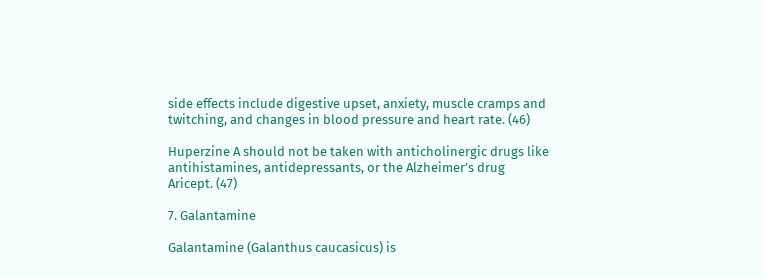side effects include digestive upset, anxiety, muscle cramps and twitching, and changes in blood pressure and heart rate. (46)

Huperzine A should not be taken with anticholinergic drugs like antihistamines, antidepressants, or the Alzheimer’s drug Aricept. (47)

7. Galantamine

Galantamine (Galanthus caucasicus) is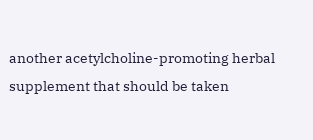another acetylcholine-promoting herbal supplement that should be taken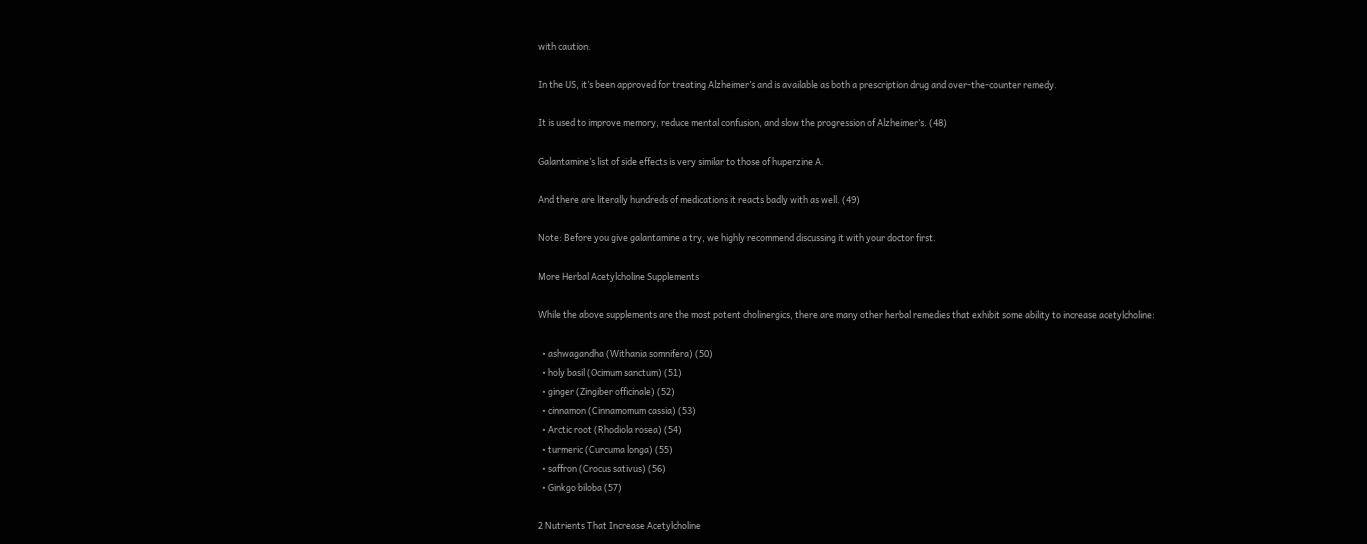with caution.

In the US, it’s been approved for treating Alzheimer’s and is available as both a prescription drug and over-the-counter remedy.

It is used to improve memory, reduce mental confusion, and slow the progression of Alzheimer’s. (48)

Galantamine’s list of side effects is very similar to those of huperzine A.

And there are literally hundreds of medications it reacts badly with as well. (49)

Note: Before you give galantamine a try, we highly recommend discussing it with your doctor first.

More Herbal Acetylcholine Supplements

While the above supplements are the most potent cholinergics, there are many other herbal remedies that exhibit some ability to increase acetylcholine:

  • ashwagandha (Withania somnifera) (50)
  • holy basil (Ocimum sanctum) (51)
  • ginger (Zingiber officinale) (52)
  • cinnamon (Cinnamomum cassia) (53)
  • Arctic root (Rhodiola rosea) (54)
  • turmeric (Curcuma longa) (55)
  • saffron (Crocus sativus) (56)
  • Ginkgo biloba (57)

2 Nutrients That Increase Acetylcholine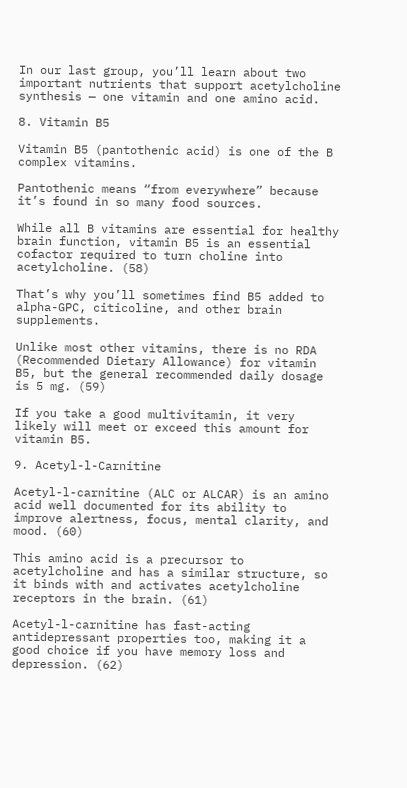In our last group, you’ll learn about two important nutrients that support acetylcholine synthesis — one vitamin and one amino acid.

8. Vitamin B5

Vitamin B5 (pantothenic acid) is one of the B complex vitamins.

Pantothenic means “from everywhere” because it’s found in so many food sources.

While all B vitamins are essential for healthy brain function, vitamin B5 is an essential cofactor required to turn choline into acetylcholine. (58)

That’s why you’ll sometimes find B5 added to alpha-GPC, citicoline, and other brain supplements.

Unlike most other vitamins, there is no RDA (Recommended Dietary Allowance) for vitamin B5, but the general recommended daily dosage is 5 mg. (59)

If you take a good multivitamin, it very likely will meet or exceed this amount for vitamin B5.

9. Acetyl-l-Carnitine

Acetyl-l-carnitine (ALC or ALCAR) is an amino acid well documented for its ability to improve alertness, focus, mental clarity, and mood. (60)

This amino acid is a precursor to acetylcholine and has a similar structure, so it binds with and activates acetylcholine receptors in the brain. (61)

Acetyl-l-carnitine has fast-acting antidepressant properties too, making it a good choice if you have memory loss and depression. (62)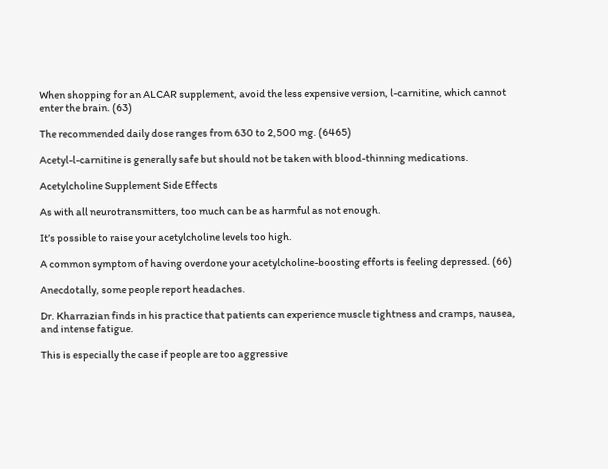When shopping for an ALCAR supplement, avoid the less expensive version, l-carnitine, which cannot enter the brain. (63)

The recommended daily dose ranges from 630 to 2,500 mg. (6465)

Acetyl-l-carnitine is generally safe but should not be taken with blood-thinning medications.

Acetylcholine Supplement Side Effects

As with all neurotransmitters, too much can be as harmful as not enough.

It’s possible to raise your acetylcholine levels too high.

A common symptom of having overdone your acetylcholine-boosting efforts is feeling depressed. (66)

Anecdotally, some people report headaches.

Dr. Kharrazian finds in his practice that patients can experience muscle tightness and cramps, nausea, and intense fatigue.

This is especially the case if people are too aggressive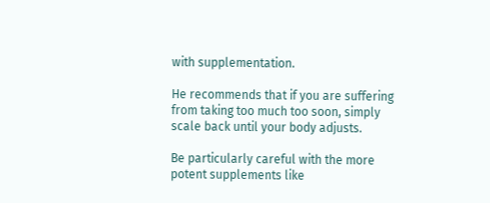with supplementation.

He recommends that if you are suffering from taking too much too soon, simply scale back until your body adjusts.

Be particularly careful with the more potent supplements like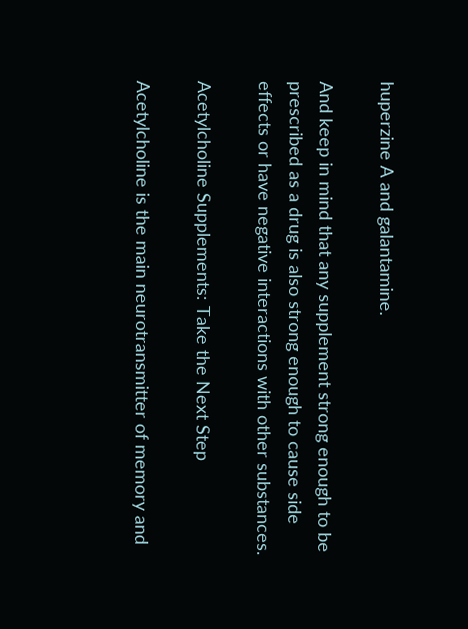huperzine A and galantamine.

And keep in mind that any supplement strong enough to be prescribed as a drug is also strong enough to cause side effects or have negative interactions with other substances.

Acetylcholine Supplements: Take the Next Step

Acetylcholine is the main neurotransmitter of memory and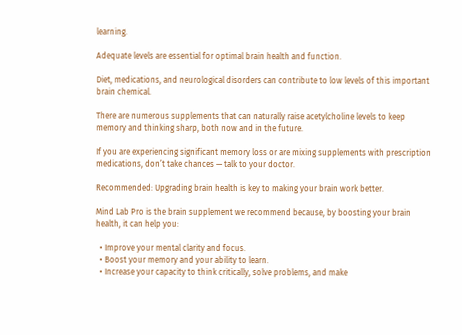learning.

Adequate levels are essential for optimal brain health and function.

Diet, medications, and neurological disorders can contribute to low levels of this important brain chemical.

There are numerous supplements that can naturally raise acetylcholine levels to keep memory and thinking sharp, both now and in the future.

If you are experiencing significant memory loss or are mixing supplements with prescription medications, don’t take chances — talk to your doctor.

Recommended: Upgrading brain health is key to making your brain work better.

Mind Lab Pro is the brain supplement we recommend because, by boosting your brain health, it can help you:

  • Improve your mental clarity and focus.
  • Boost your memory and your ability to learn.
  • Increase your capacity to think critically, solve problems, and make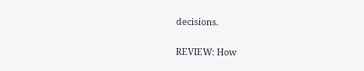decisions.

REVIEW: How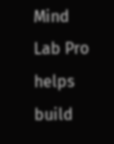Mind Lab Pro helps build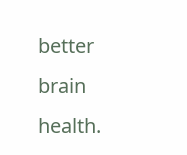better brain health.